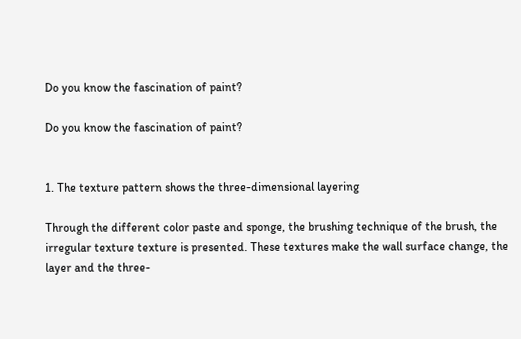Do you know the fascination of paint?

Do you know the fascination of paint?


1. The texture pattern shows the three-dimensional layering

Through the different color paste and sponge, the brushing technique of the brush, the irregular texture texture is presented. These textures make the wall surface change, the layer and the three-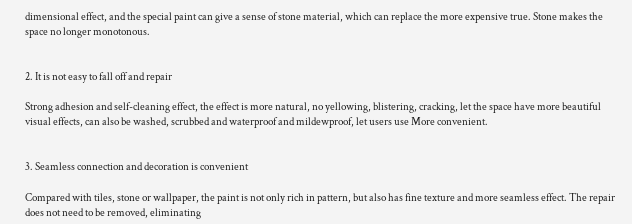dimensional effect, and the special paint can give a sense of stone material, which can replace the more expensive true. Stone makes the space no longer monotonous.


2. It is not easy to fall off and repair

Strong adhesion and self-cleaning effect, the effect is more natural, no yellowing, blistering, cracking, let the space have more beautiful visual effects, can also be washed, scrubbed and waterproof and mildewproof, let users use More convenient.


3. Seamless connection and decoration is convenient

Compared with tiles, stone or wallpaper, the paint is not only rich in pattern, but also has fine texture and more seamless effect. The repair does not need to be removed, eliminating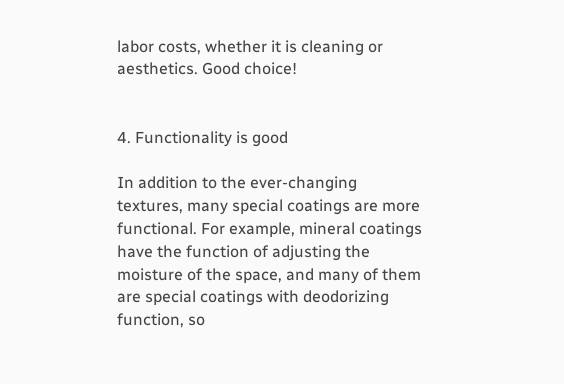labor costs, whether it is cleaning or aesthetics. Good choice!


4. Functionality is good

In addition to the ever-changing textures, many special coatings are more functional. For example, mineral coatings have the function of adjusting the moisture of the space, and many of them are special coatings with deodorizing function, so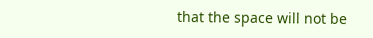that the space will not be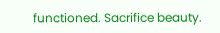functioned. Sacrifice beauty.